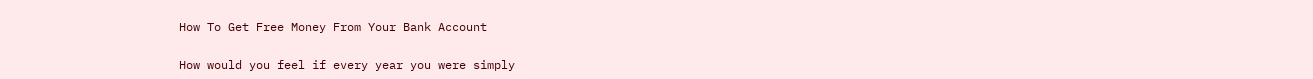How To Get Free Money From Your Bank Account

How would you feel if every year you were simply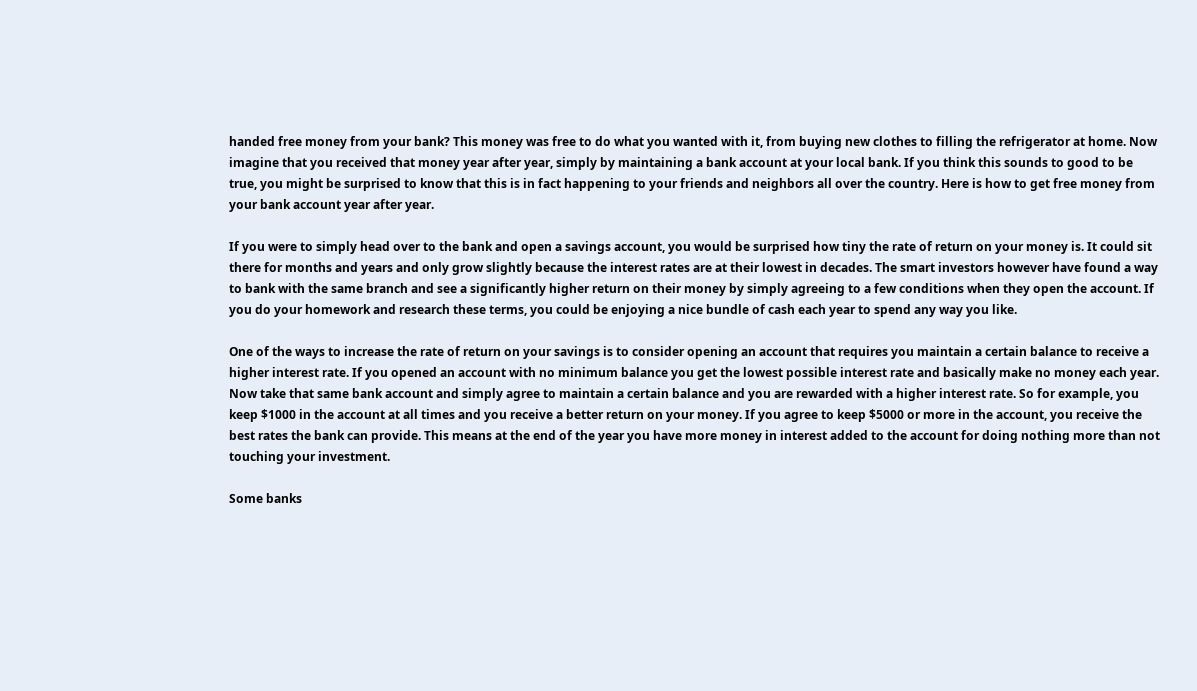handed free money from your bank? This money was free to do what you wanted with it, from buying new clothes to filling the refrigerator at home. Now imagine that you received that money year after year, simply by maintaining a bank account at your local bank. If you think this sounds to good to be true, you might be surprised to know that this is in fact happening to your friends and neighbors all over the country. Here is how to get free money from your bank account year after year.

If you were to simply head over to the bank and open a savings account, you would be surprised how tiny the rate of return on your money is. It could sit there for months and years and only grow slightly because the interest rates are at their lowest in decades. The smart investors however have found a way to bank with the same branch and see a significantly higher return on their money by simply agreeing to a few conditions when they open the account. If you do your homework and research these terms, you could be enjoying a nice bundle of cash each year to spend any way you like.

One of the ways to increase the rate of return on your savings is to consider opening an account that requires you maintain a certain balance to receive a higher interest rate. If you opened an account with no minimum balance you get the lowest possible interest rate and basically make no money each year. Now take that same bank account and simply agree to maintain a certain balance and you are rewarded with a higher interest rate. So for example, you keep $1000 in the account at all times and you receive a better return on your money. If you agree to keep $5000 or more in the account, you receive the best rates the bank can provide. This means at the end of the year you have more money in interest added to the account for doing nothing more than not touching your investment.

Some banks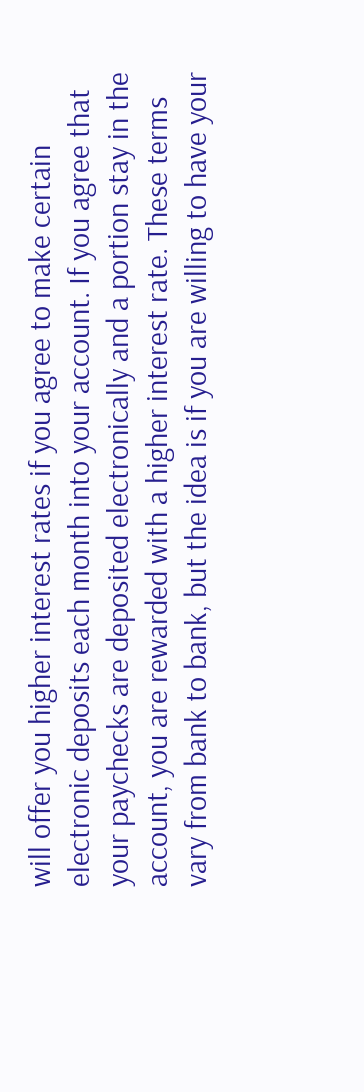will offer you higher interest rates if you agree to make certain electronic deposits each month into your account. If you agree that your paychecks are deposited electronically and a portion stay in the account, you are rewarded with a higher interest rate. These terms vary from bank to bank, but the idea is if you are willing to have your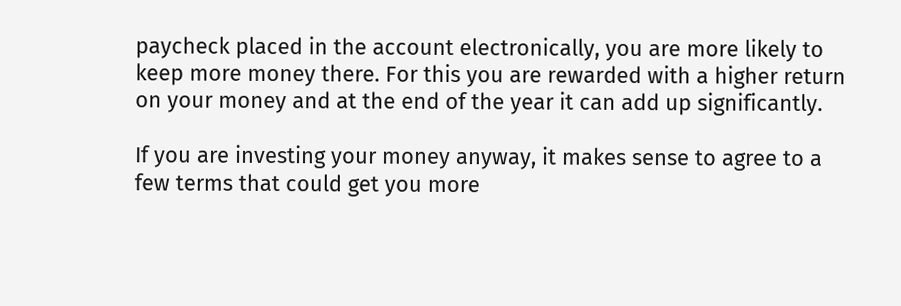paycheck placed in the account electronically, you are more likely to keep more money there. For this you are rewarded with a higher return on your money and at the end of the year it can add up significantly.

If you are investing your money anyway, it makes sense to agree to a few terms that could get you more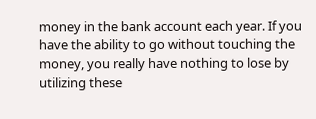money in the bank account each year. If you have the ability to go without touching the money, you really have nothing to lose by utilizing these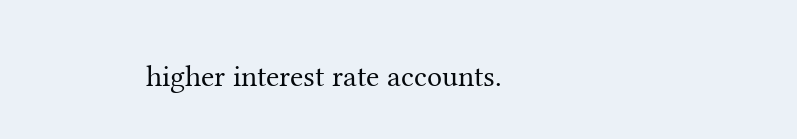higher interest rate accounts.